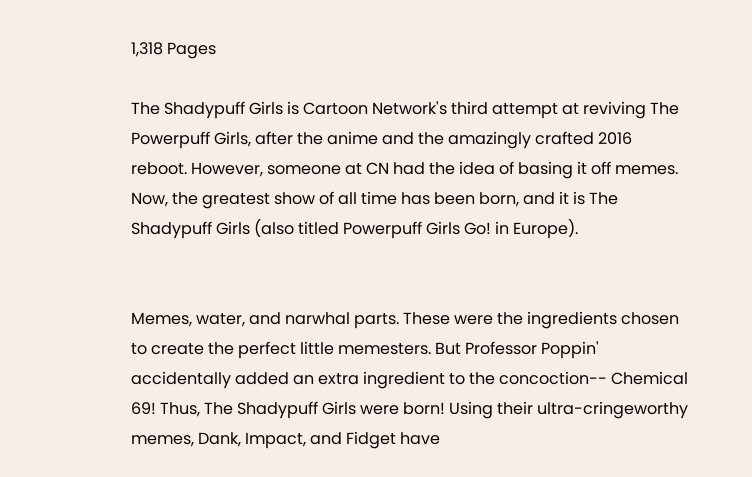1,318 Pages

The Shadypuff Girls is Cartoon Network's third attempt at reviving The Powerpuff Girls, after the anime and the amazingly crafted 2016 reboot. However, someone at CN had the idea of basing it off memes. Now, the greatest show of all time has been born, and it is The Shadypuff Girls (also titled Powerpuff Girls Go! in Europe).


Memes, water, and narwhal parts. These were the ingredients chosen to create the perfect little memesters. But Professor Poppin' accidentally added an extra ingredient to the concoction-- Chemical 69! Thus, The Shadypuff Girls were born! Using their ultra-cringeworthy memes, Dank, Impact, and Fidget have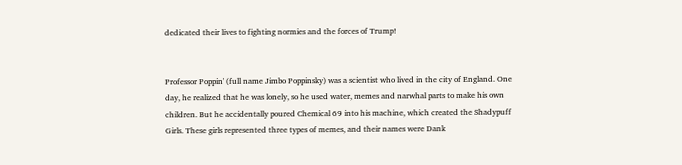dedicated their lives to fighting normies and the forces of Trump!


Professor Poppin' (full name Jimbo Poppinsky) was a scientist who lived in the city of England. One day, he realized that he was lonely, so he used water, memes and narwhal parts to make his own children. But he accidentally poured Chemical 69 into his machine, which created the Shadypuff Girls. These girls represented three types of memes, and their names were Dank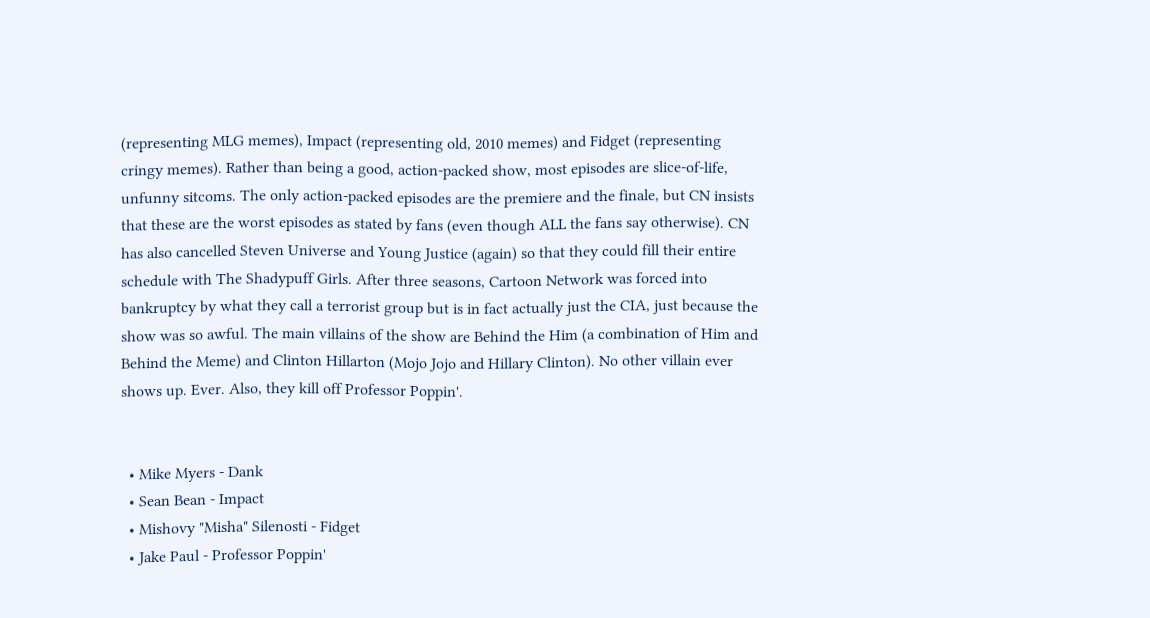(representing MLG memes), Impact (representing old, 2010 memes) and Fidget (representing cringy memes). Rather than being a good, action-packed show, most episodes are slice-of-life, unfunny sitcoms. The only action-packed episodes are the premiere and the finale, but CN insists that these are the worst episodes as stated by fans (even though ALL the fans say otherwise). CN has also cancelled Steven Universe and Young Justice (again) so that they could fill their entire schedule with The Shadypuff Girls. After three seasons, Cartoon Network was forced into bankruptcy by what they call a terrorist group but is in fact actually just the CIA, just because the show was so awful. The main villains of the show are Behind the Him (a combination of Him and Behind the Meme) and Clinton Hillarton (Mojo Jojo and Hillary Clinton). No other villain ever shows up. Ever. Also, they kill off Professor Poppin'.


  • Mike Myers - Dank
  • Sean Bean - Impact
  • Mishovy "Misha" Silenosti - Fidget
  • Jake Paul - Professor Poppin'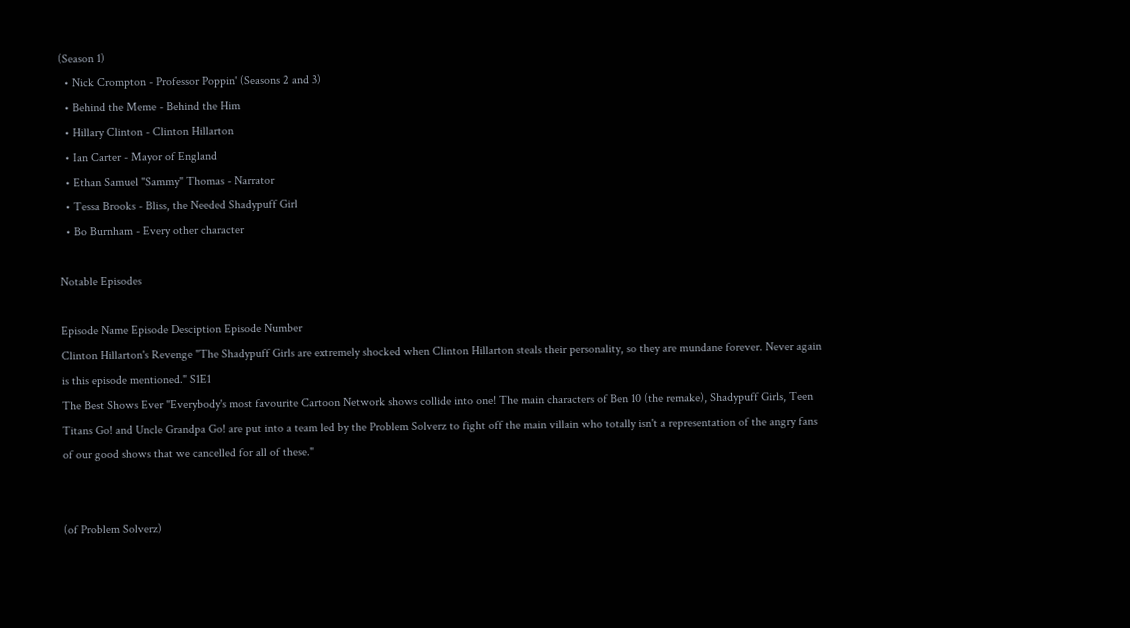(Season 1)
  • Nick Crompton - Professor Poppin' (Seasons 2 and 3)
  • Behind the Meme - Behind the Him
  • Hillary Clinton - Clinton Hillarton
  • Ian Carter - Mayor of England
  • Ethan Samuel "Sammy" Thomas - Narrator
  • Tessa Brooks - Bliss, the Needed Shadypuff Girl
  • Bo Burnham - Every other character

Notable Episodes

Episode Name Episode Desciption Episode Number
Clinton Hillarton's Revenge "The Shadypuff Girls are extremely shocked when Clinton Hillarton steals their personality, so they are mundane forever. Never again is this episode mentioned." S1E1
The Best Shows Ever "Everybody's most favourite Cartoon Network shows collide into one! The main characters of Ben 10 (the remake), Shadypuff Girls, Teen Titans Go! and Uncle Grandpa Go! are put into a team led by the Problem Solverz to fight off the main villain who totally isn't a representation of the angry fans of our good shows that we cancelled for all of these."


(of Problem Solverz)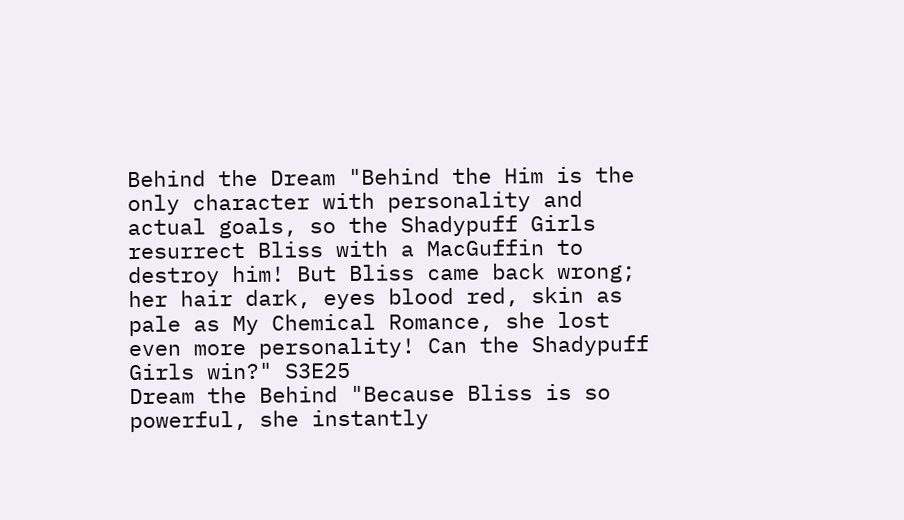Behind the Dream "Behind the Him is the only character with personality and actual goals, so the Shadypuff Girls resurrect Bliss with a MacGuffin to destroy him! But Bliss came back wrong; her hair dark, eyes blood red, skin as pale as My Chemical Romance, she lost even more personality! Can the Shadypuff Girls win?" S3E25
Dream the Behind "Because Bliss is so powerful, she instantly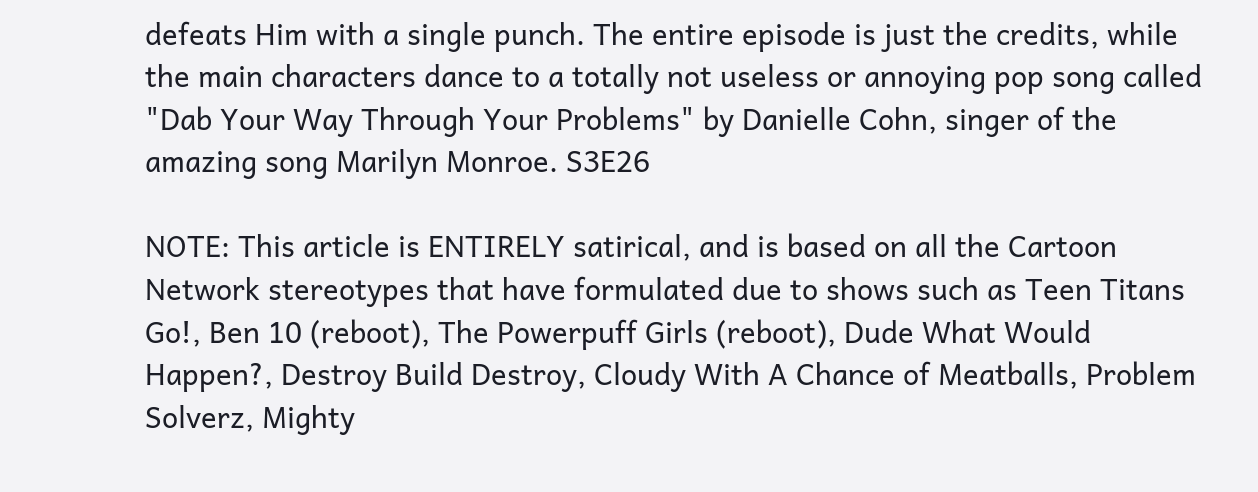defeats Him with a single punch. The entire episode is just the credits, while the main characters dance to a totally not useless or annoying pop song called "Dab Your Way Through Your Problems" by Danielle Cohn, singer of the amazing song Marilyn Monroe. S3E26

NOTE: This article is ENTIRELY satirical, and is based on all the Cartoon Network stereotypes that have formulated due to shows such as Teen Titans Go!, Ben 10 (reboot), The Powerpuff Girls (reboot), Dude What Would Happen?, Destroy Build Destroy, Cloudy With A Chance of Meatballs, Problem Solverz, Mighty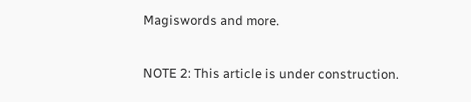Magiswords and more.

NOTE 2: This article is under construction.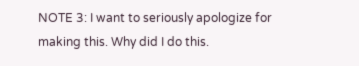NOTE 3: I want to seriously apologize for making this. Why did I do this.